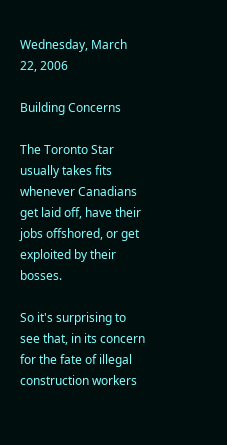Wednesday, March 22, 2006

Building Concerns

The Toronto Star usually takes fits whenever Canadians get laid off, have their jobs offshored, or get exploited by their bosses.

So it's surprising to see that, in its concern for the fate of illegal construction workers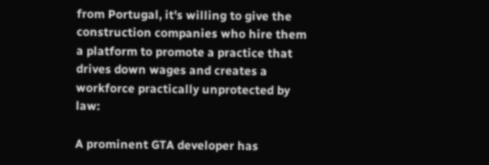from Portugal, it's willing to give the construction companies who hire them a platform to promote a practice that drives down wages and creates a workforce practically unprotected by law:

A prominent GTA developer has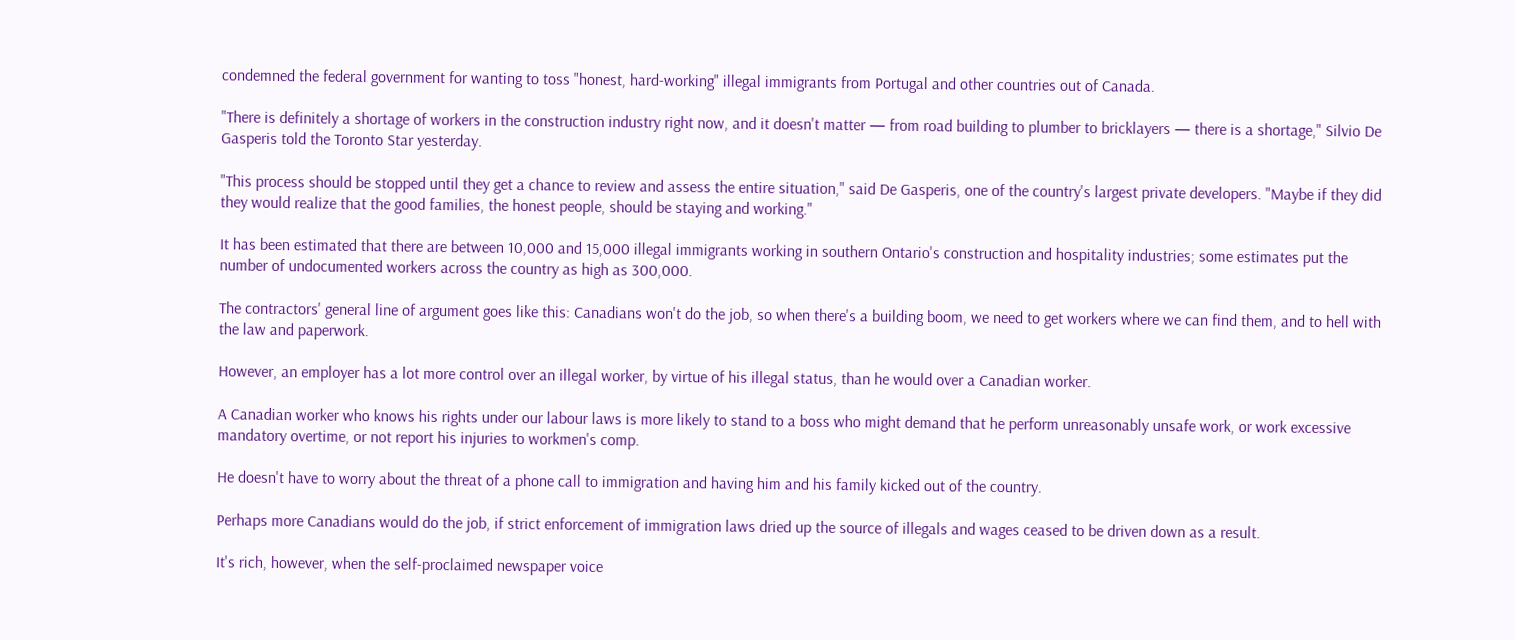condemned the federal government for wanting to toss "honest, hard-working" illegal immigrants from Portugal and other countries out of Canada.

"There is definitely a shortage of workers in the construction industry right now, and it doesn't matter — from road building to plumber to bricklayers — there is a shortage," Silvio De Gasperis told the Toronto Star yesterday.

"This process should be stopped until they get a chance to review and assess the entire situation," said De Gasperis, one of the country's largest private developers. "Maybe if they did they would realize that the good families, the honest people, should be staying and working."

It has been estimated that there are between 10,000 and 15,000 illegal immigrants working in southern Ontario's construction and hospitality industries; some estimates put the number of undocumented workers across the country as high as 300,000.

The contractors' general line of argument goes like this: Canadians won't do the job, so when there's a building boom, we need to get workers where we can find them, and to hell with the law and paperwork.

However, an employer has a lot more control over an illegal worker, by virtue of his illegal status, than he would over a Canadian worker.

A Canadian worker who knows his rights under our labour laws is more likely to stand to a boss who might demand that he perform unreasonably unsafe work, or work excessive mandatory overtime, or not report his injuries to workmen's comp.

He doesn't have to worry about the threat of a phone call to immigration and having him and his family kicked out of the country.

Perhaps more Canadians would do the job, if strict enforcement of immigration laws dried up the source of illegals and wages ceased to be driven down as a result.

It's rich, however, when the self-proclaimed newspaper voice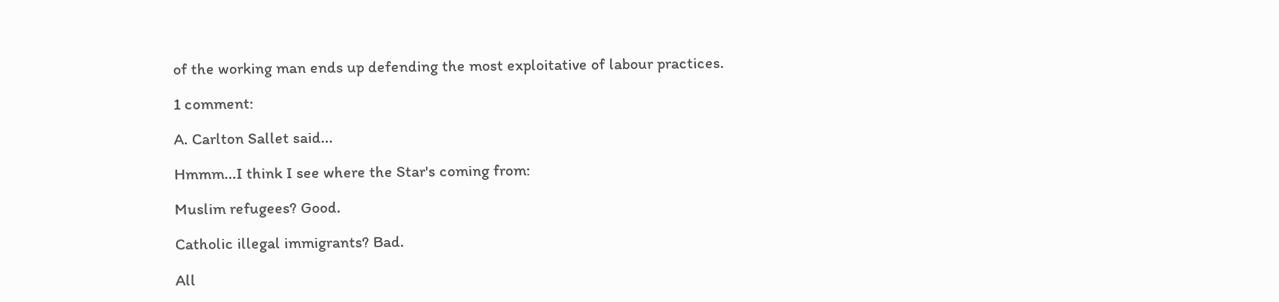of the working man ends up defending the most exploitative of labour practices.

1 comment:

A. Carlton Sallet said...

Hmmm...I think I see where the Star's coming from:

Muslim refugees? Good.

Catholic illegal immigrants? Bad.

All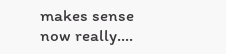makes sense now really....